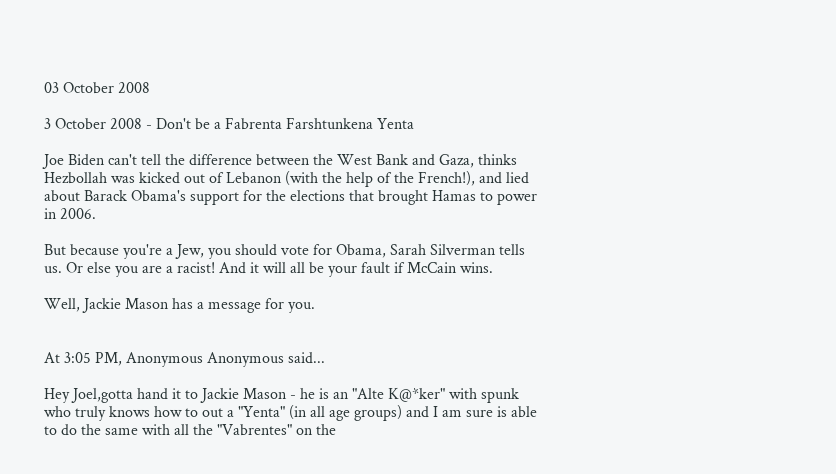03 October 2008

3 October 2008 - Don't be a Fabrenta Farshtunkena Yenta

Joe Biden can't tell the difference between the West Bank and Gaza, thinks Hezbollah was kicked out of Lebanon (with the help of the French!), and lied about Barack Obama's support for the elections that brought Hamas to power in 2006.

But because you're a Jew, you should vote for Obama, Sarah Silverman tells us. Or else you are a racist! And it will all be your fault if McCain wins.

Well, Jackie Mason has a message for you.


At 3:05 PM, Anonymous Anonymous said...

Hey Joel,gotta hand it to Jackie Mason - he is an "Alte K@*ker" with spunk who truly knows how to out a "Yenta" (in all age groups) and I am sure is able to do the same with all the "Vabrentes" on the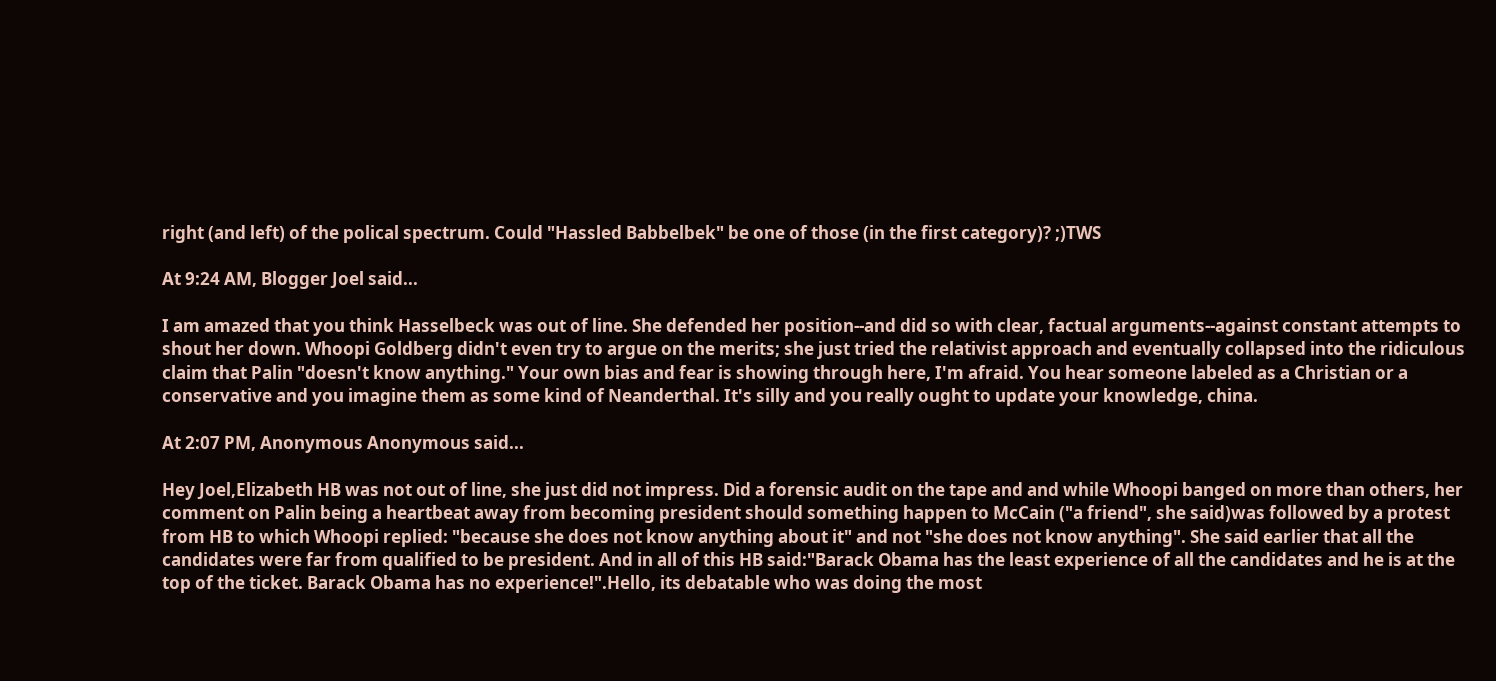right (and left) of the polical spectrum. Could "Hassled Babbelbek" be one of those (in the first category)? ;)TWS

At 9:24 AM, Blogger Joel said...

I am amazed that you think Hasselbeck was out of line. She defended her position--and did so with clear, factual arguments--against constant attempts to shout her down. Whoopi Goldberg didn't even try to argue on the merits; she just tried the relativist approach and eventually collapsed into the ridiculous claim that Palin "doesn't know anything." Your own bias and fear is showing through here, I'm afraid. You hear someone labeled as a Christian or a conservative and you imagine them as some kind of Neanderthal. It's silly and you really ought to update your knowledge, china.

At 2:07 PM, Anonymous Anonymous said...

Hey Joel,Elizabeth HB was not out of line, she just did not impress. Did a forensic audit on the tape and and while Whoopi banged on more than others, her comment on Palin being a heartbeat away from becoming president should something happen to McCain ("a friend", she said)was followed by a protest from HB to which Whoopi replied: "because she does not know anything about it" and not "she does not know anything". She said earlier that all the candidates were far from qualified to be president. And in all of this HB said:"Barack Obama has the least experience of all the candidates and he is at the top of the ticket. Barack Obama has no experience!".Hello, its debatable who was doing the most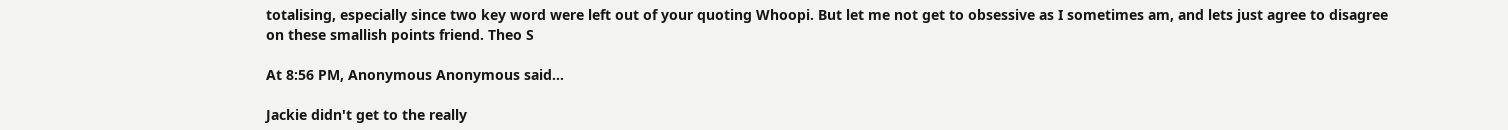totalising, especially since two key word were left out of your quoting Whoopi. But let me not get to obsessive as I sometimes am, and lets just agree to disagree on these smallish points friend. Theo S

At 8:56 PM, Anonymous Anonymous said...

Jackie didn't get to the really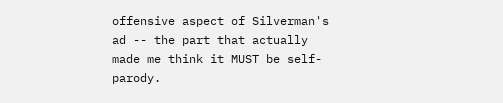offensive aspect of Silverman's ad -- the part that actually made me think it MUST be self-parody.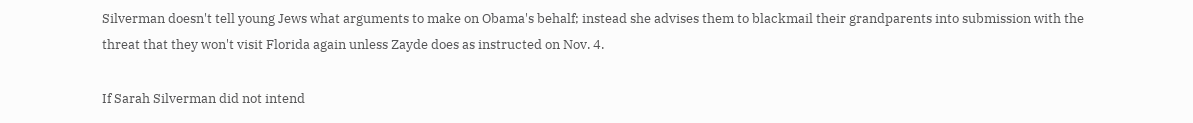Silverman doesn't tell young Jews what arguments to make on Obama's behalf; instead she advises them to blackmail their grandparents into submission with the threat that they won't visit Florida again unless Zayde does as instructed on Nov. 4.

If Sarah Silverman did not intend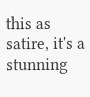this as satire, it's a stunning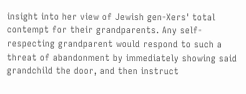insight into her view of Jewish gen-Xers' total contempt for their grandparents. Any self-respecting grandparent would respond to such a threat of abandonment by immediately showing said grandchild the door, and then instruct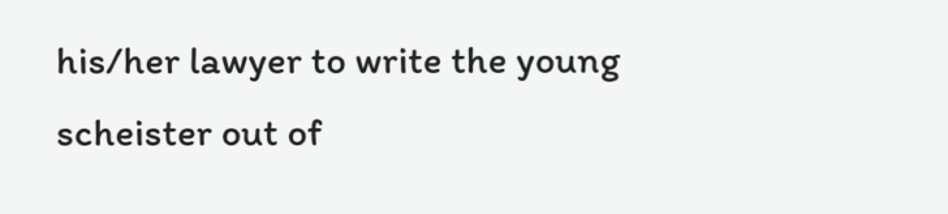his/her lawyer to write the young scheister out of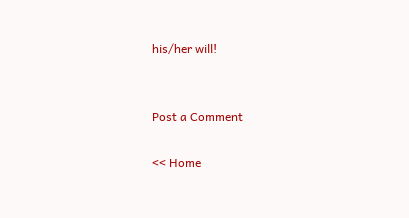his/her will!


Post a Comment

<< Home